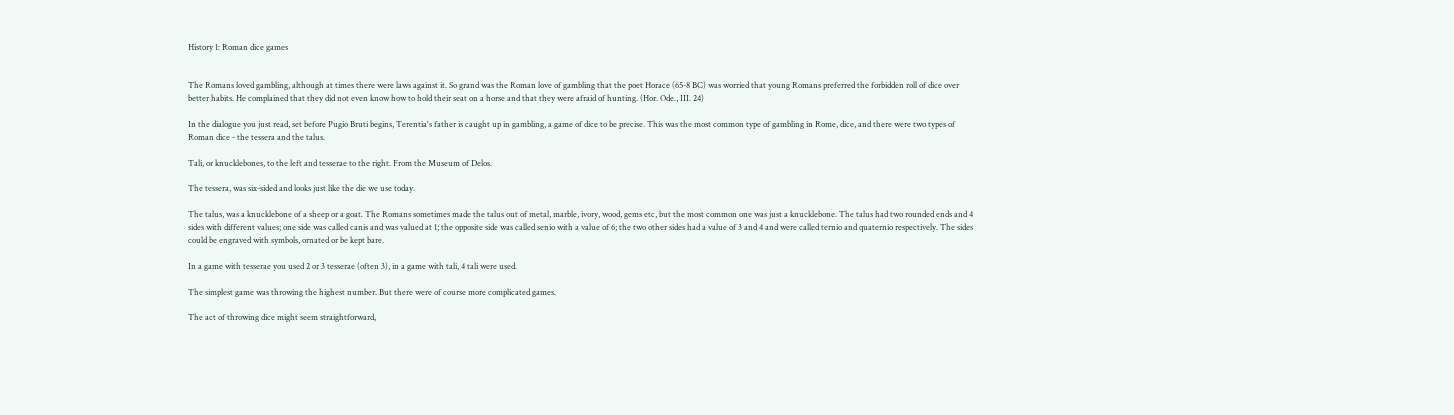History 1: Roman dice games


The Romans loved gambling, although at times there were laws against it. So grand was the Roman love of gambling that the poet Horace (65-8 BC) was worried that young Romans preferred the forbidden roll of dice over better habits. He complained that they did not even know how to hold their seat on a horse and that they were afraid of hunting. (Hor. Ode., III. 24)

In the dialogue you just read, set before Pugio Bruti begins, Terentia's father is caught up in gambling, a game of dice to be precise. This was the most common type of gambling in Rome, dice, and there were two types of Roman dice - the tessera and the talus.

Tali, or knucklebones, to the left and tesserae to the right. From the Museum of Delos.

The tessera, was six-sided and looks just like the die we use today.

The talus, was a knucklebone of a sheep or a goat. The Romans sometimes made the talus out of metal, marble, ivory, wood, gems etc, but the most common one was just a knucklebone. The talus had two rounded ends and 4 sides with different values; one side was called canis and was valued at 1; the opposite side was called senio with a value of 6; the two other sides had a value of 3 and 4 and were called ternio and quaternio respectively. The sides could be engraved with symbols, ornated or be kept bare.

In a game with tesserae you used 2 or 3 tesserae (often 3), in a game with tali, 4 tali were used.

The simplest game was throwing the highest number. But there were of course more complicated games.

The act of throwing dice might seem straightforward,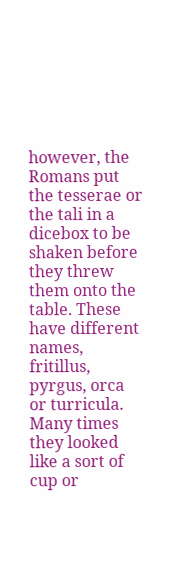however, the Romans put the tesserae or the tali in a dicebox to be shaken before they threw them onto the table. These have different names, fritillus, pyrgus, orca or turricula. Many times they looked like a sort of cup or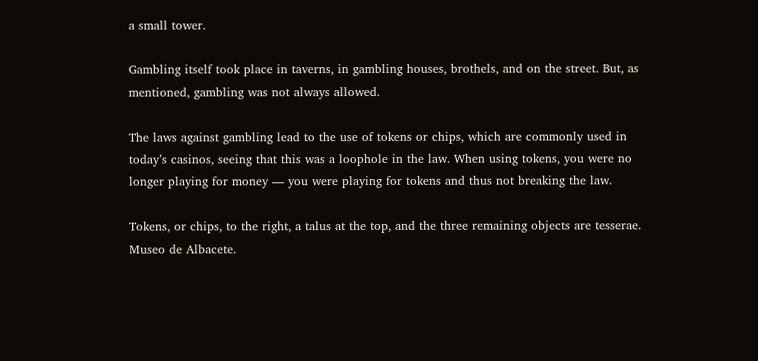a small tower.

Gambling itself took place in taverns, in gambling houses, brothels, and on the street. But, as mentioned, gambling was not always allowed.

The laws against gambling lead to the use of tokens or chips, which are commonly used in today’s casinos, seeing that this was a loophole in the law. When using tokens, you were no longer playing for money — you were playing for tokens and thus not breaking the law.

Tokens, or chips, to the right, a talus at the top, and the three remaining objects are tesserae. Museo de Albacete.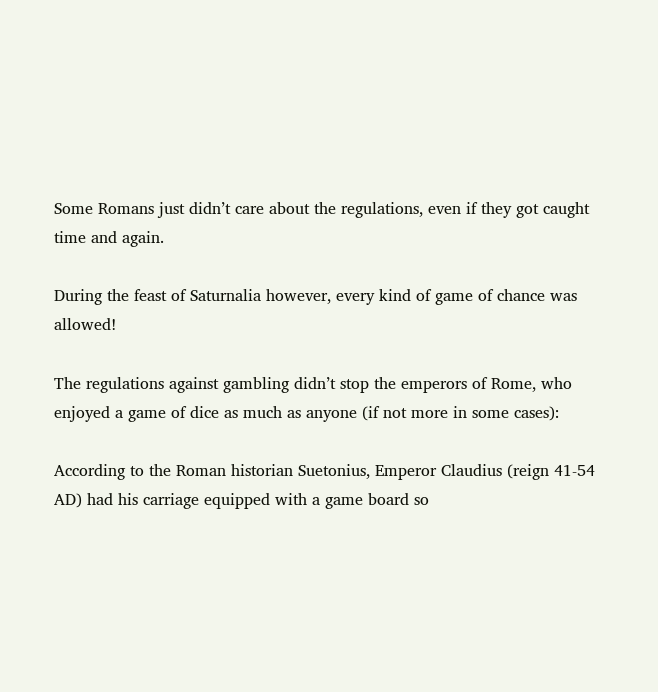Some Romans just didn’t care about the regulations, even if they got caught time and again.

During the feast of Saturnalia however, every kind of game of chance was allowed!

The regulations against gambling didn’t stop the emperors of Rome, who enjoyed a game of dice as much as anyone (if not more in some cases):

According to the Roman historian Suetonius, Emperor Claudius (reign 41-54 AD) had his carriage equipped with a game board so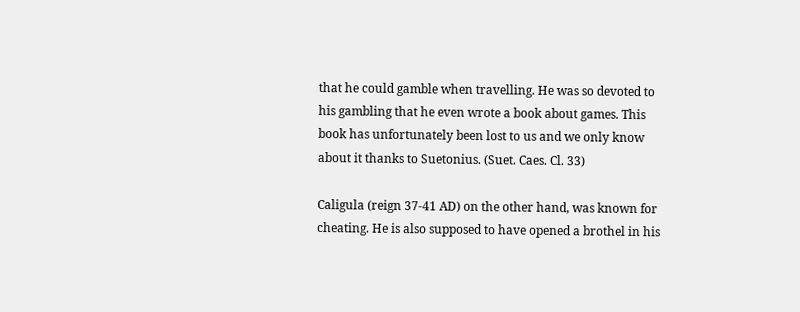that he could gamble when travelling. He was so devoted to his gambling that he even wrote a book about games. This book has unfortunately been lost to us and we only know about it thanks to Suetonius. (Suet. Caes. Cl. 33)

Caligula (reign 37-41 AD) on the other hand, was known for cheating. He is also supposed to have opened a brothel in his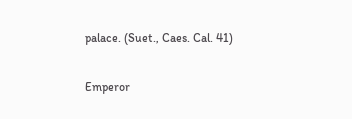palace. (Suet., Caes. Cal. 41)

Emperor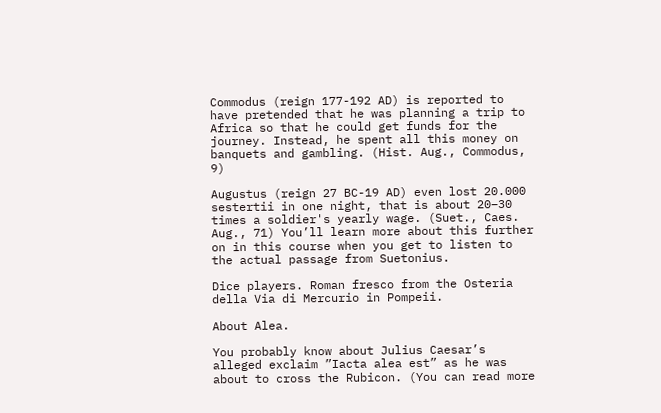Commodus (reign 177-192 AD) is reported to have pretended that he was planning a trip to Africa so that he could get funds for the journey. Instead, he spent all this money on banquets and gambling. (Hist. Aug., Commodus, 9)

Augustus (reign 27 BC-19 AD) even lost 20.000 sestertii in one night, that is about 20–30 times a soldier's yearly wage. (Suet., Caes. Aug., 71) You’ll learn more about this further on in this course when you get to listen to the actual passage from Suetonius.

Dice players. Roman fresco from the Osteria della Via di Mercurio in Pompeii.

About Alea.

You probably know about Julius Caesar’s alleged exclaim ”Iacta alea est” as he was about to cross the Rubicon. (You can read more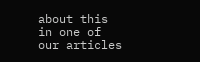about this in one of our articles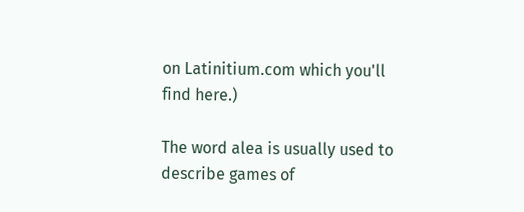on Latinitium.com which you'll find here.)

The word alea is usually used to describe games of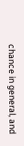chance in general, and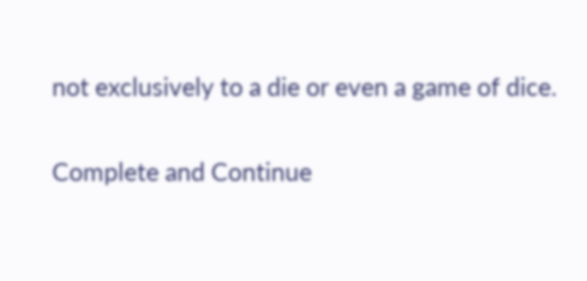not exclusively to a die or even a game of dice.

Complete and Continue